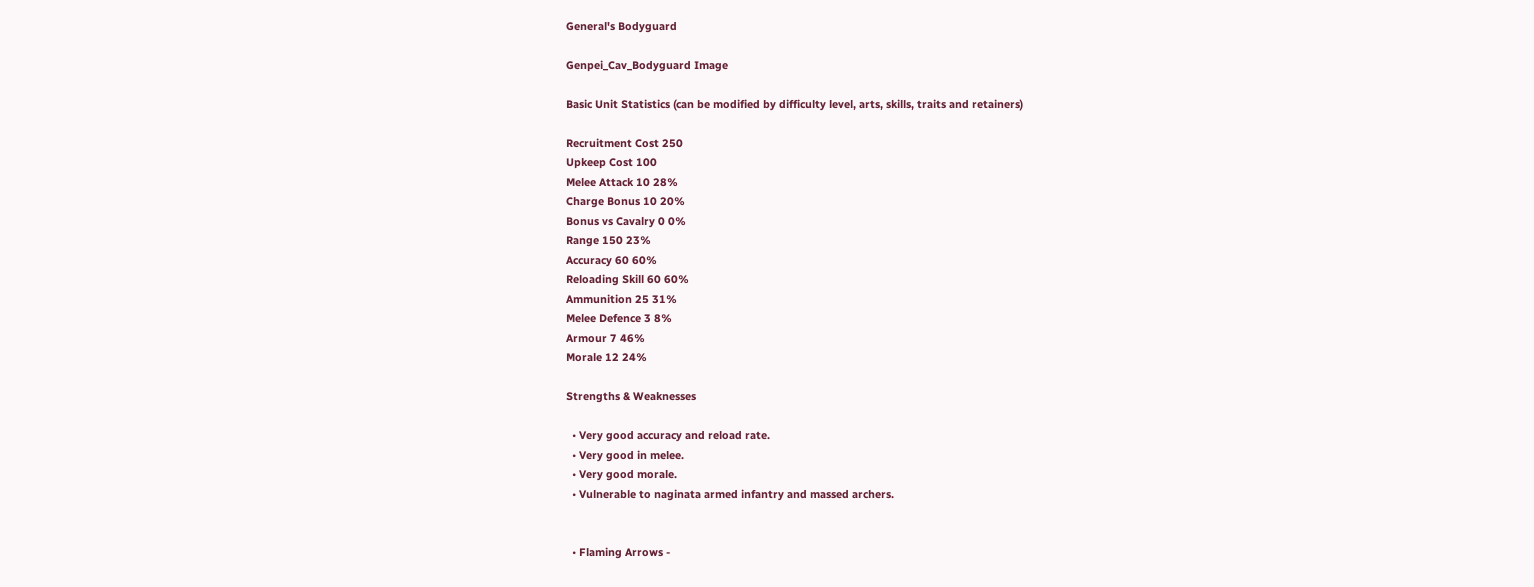General's Bodyguard

Genpei_Cav_Bodyguard Image

Basic Unit Statistics (can be modified by difficulty level, arts, skills, traits and retainers)

Recruitment Cost 250
Upkeep Cost 100
Melee Attack 10 28%
Charge Bonus 10 20%
Bonus vs Cavalry 0 0%
Range 150 23%
Accuracy 60 60%
Reloading Skill 60 60%
Ammunition 25 31%
Melee Defence 3 8%
Armour 7 46%
Morale 12 24%

Strengths & Weaknesses

  • Very good accuracy and reload rate.
  • Very good in melee.
  • Very good morale.
  • Vulnerable to naginata armed infantry and massed archers.


  • Flaming Arrows -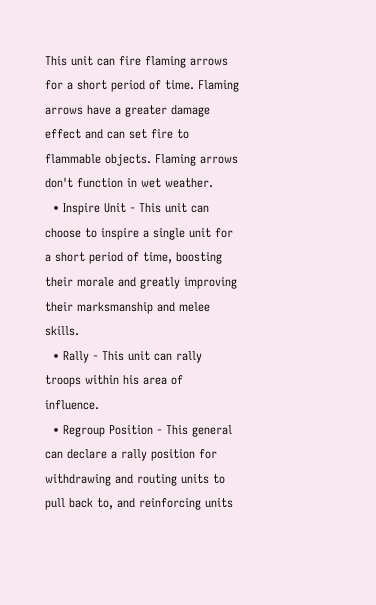This unit can fire flaming arrows for a short period of time. Flaming arrows have a greater damage effect and can set fire to flammable objects. Flaming arrows don't function in wet weather.
  • Inspire Unit - This unit can choose to inspire a single unit for a short period of time, boosting their morale and greatly improving their marksmanship and melee skills.
  • Rally - This unit can rally troops within his area of influence.
  • Regroup Position - This general can declare a rally position for withdrawing and routing units to pull back to, and reinforcing units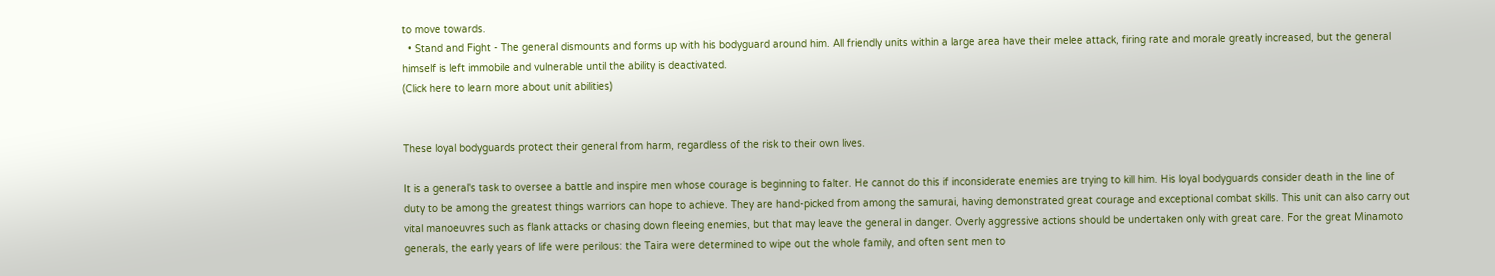to move towards.
  • Stand and Fight - The general dismounts and forms up with his bodyguard around him. All friendly units within a large area have their melee attack, firing rate and morale greatly increased, but the general himself is left immobile and vulnerable until the ability is deactivated.
(Click here to learn more about unit abilities)


These loyal bodyguards protect their general from harm, regardless of the risk to their own lives.

It is a general's task to oversee a battle and inspire men whose courage is beginning to falter. He cannot do this if inconsiderate enemies are trying to kill him. His loyal bodyguards consider death in the line of duty to be among the greatest things warriors can hope to achieve. They are hand-picked from among the samurai, having demonstrated great courage and exceptional combat skills. This unit can also carry out vital manoeuvres such as flank attacks or chasing down fleeing enemies, but that may leave the general in danger. Overly aggressive actions should be undertaken only with great care. For the great Minamoto generals, the early years of life were perilous: the Taira were determined to wipe out the whole family, and often sent men to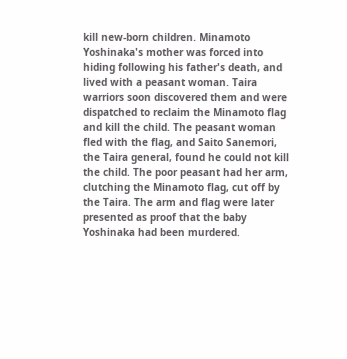kill new-born children. Minamoto Yoshinaka's mother was forced into hiding following his father's death, and lived with a peasant woman. Taira warriors soon discovered them and were dispatched to reclaim the Minamoto flag and kill the child. The peasant woman fled with the flag, and Saito Sanemori, the Taira general, found he could not kill the child. The poor peasant had her arm, clutching the Minamoto flag, cut off by the Taira. The arm and flag were later presented as proof that the baby Yoshinaka had been murdered.